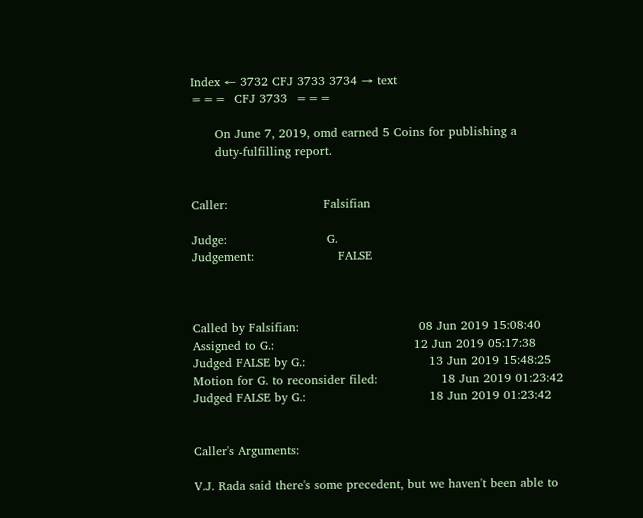Index ← 3732 CFJ 3733 3734 → text
===  CFJ 3733  ===

      On June 7, 2019, omd earned 5 Coins for publishing a
      duty-fulfilling report.


Caller:                        Falsifian

Judge:                         G.
Judgement:                     FALSE



Called by Falsifian:                              08 Jun 2019 15:08:40
Assigned to G.:                                   12 Jun 2019 05:17:38
Judged FALSE by G.:                               13 Jun 2019 15:48:25
Motion for G. to reconsider filed:                18 Jun 2019 01:23:42
Judged FALSE by G.:                               18 Jun 2019 01:23:42


Caller's Arguments:

V.J. Rada said there's some precedent, but we haven't been able to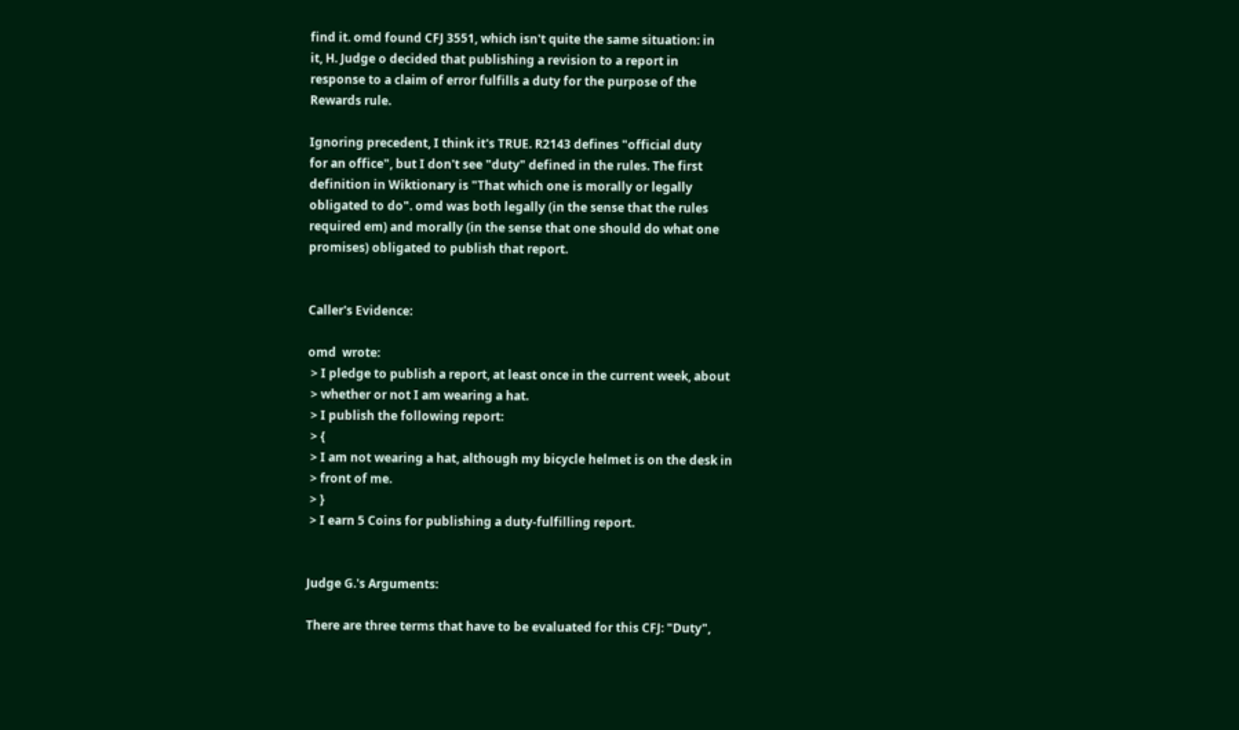find it. omd found CFJ 3551, which isn't quite the same situation: in
it, H. Judge o decided that publishing a revision to a report in
response to a claim of error fulfills a duty for the purpose of the
Rewards rule.

Ignoring precedent, I think it's TRUE. R2143 defines "official duty
for an office", but I don't see "duty" defined in the rules. The first
definition in Wiktionary is "That which one is morally or legally
obligated to do". omd was both legally (in the sense that the rules
required em) and morally (in the sense that one should do what one
promises) obligated to publish that report.


Caller's Evidence:

omd  wrote:
 > I pledge to publish a report, at least once in the current week, about
 > whether or not I am wearing a hat.
 > I publish the following report:
 > {
 > I am not wearing a hat, although my bicycle helmet is on the desk in
 > front of me.
 > }
 > I earn 5 Coins for publishing a duty-fulfilling report.


Judge G.'s Arguments:

There are three terms that have to be evaluated for this CFJ: "Duty",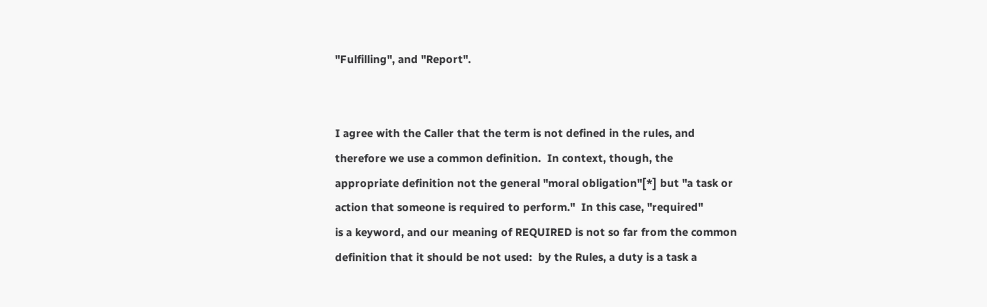"Fulfilling", and "Report".


I agree with the Caller that the term is not defined in the rules, and
therefore we use a common definition.  In context, though, the
appropriate definition not the general "moral obligation"[*] but "a task or
action that someone is required to perform."  In this case, "required"
is a keyword, and our meaning of REQUIRED is not so far from the common
definition that it should be not used:  by the Rules, a duty is a task a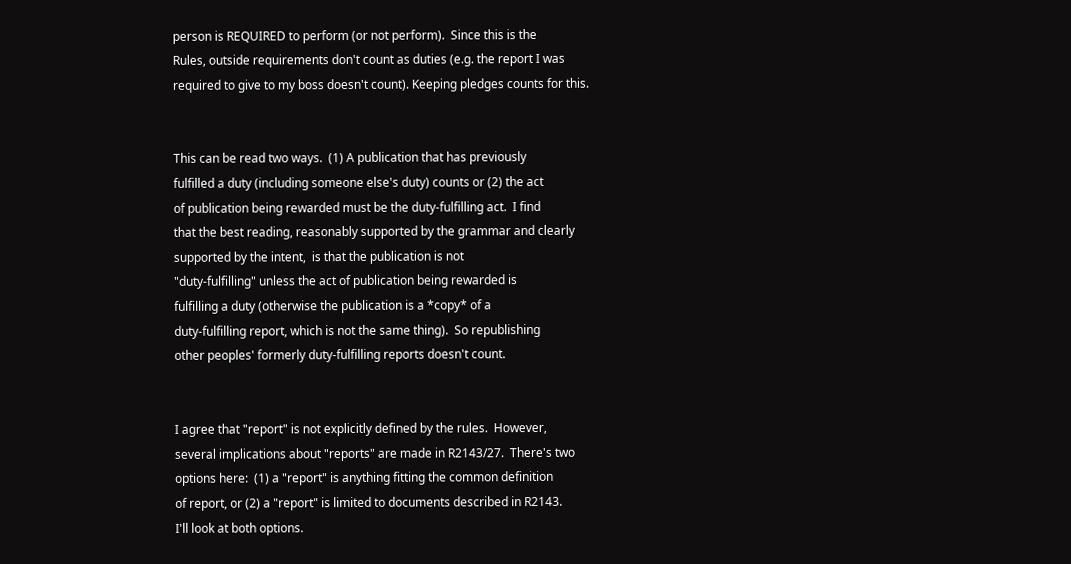person is REQUIRED to perform (or not perform).  Since this is the
Rules, outside requirements don't count as duties (e.g. the report I was
required to give to my boss doesn't count). Keeping pledges counts for this.


This can be read two ways.  (1) A publication that has previously
fulfilled a duty (including someone else's duty) counts or (2) the act
of publication being rewarded must be the duty-fulfilling act.  I find
that the best reading, reasonably supported by the grammar and clearly
supported by the intent,  is that the publication is not
"duty-fulfilling" unless the act of publication being rewarded is
fulfilling a duty (otherwise the publication is a *copy* of a
duty-fulfilling report, which is not the same thing).  So republishing
other peoples' formerly duty-fulfilling reports doesn't count.


I agree that "report" is not explicitly defined by the rules.  However,
several implications about "reports" are made in R2143/27.  There's two
options here:  (1) a "report" is anything fitting the common definition
of report, or (2) a "report" is limited to documents described in R2143.
I'll look at both options.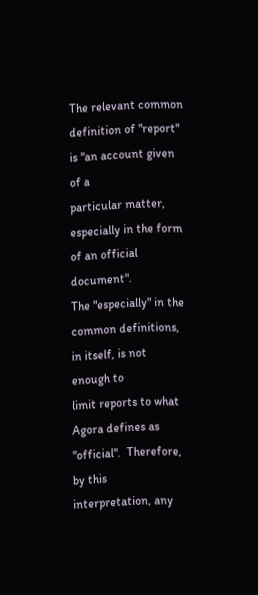The relevant common definition of "report" is "an account given of a
particular matter, especially in the form of an official document".
The "especially" in the common definitions, in itself, is not enough to
limit reports to what Agora defines as "official".  Therefore, by this
interpretation, any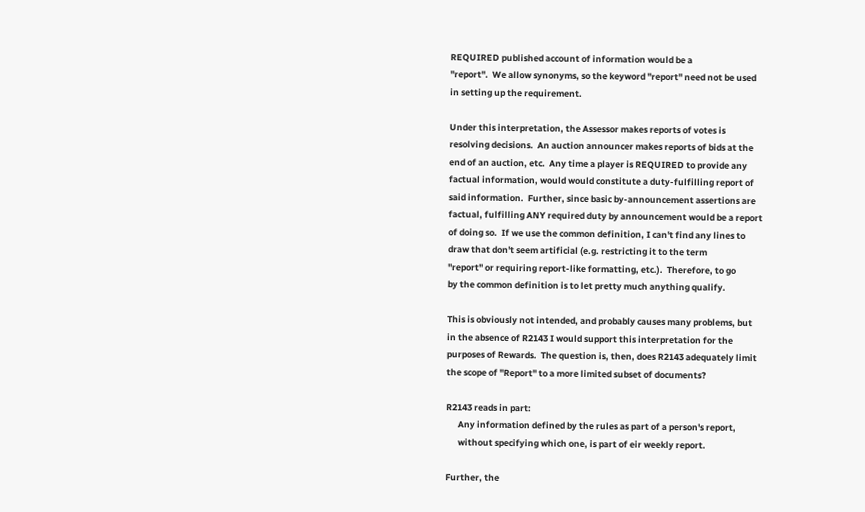REQUIRED published account of information would be a
"report".  We allow synonyms, so the keyword "report" need not be used
in setting up the requirement.

Under this interpretation, the Assessor makes reports of votes is
resolving decisions.  An auction announcer makes reports of bids at the
end of an auction, etc.  Any time a player is REQUIRED to provide any
factual information, would would constitute a duty-fulfilling report of
said information.  Further, since basic by-announcement assertions are
factual, fulfilling ANY required duty by announcement would be a report
of doing so.  If we use the common definition, I can't find any lines to
draw that don't seem artificial (e.g. restricting it to the term
"report" or requiring report-like formatting, etc.).  Therefore, to go
by the common definition is to let pretty much anything qualify.

This is obviously not intended, and probably causes many problems, but
in the absence of R2143 I would support this interpretation for the
purposes of Rewards.  The question is, then, does R2143 adequately limit
the scope of "Report" to a more limited subset of documents?

R2143 reads in part:
      Any information defined by the rules as part of a person's report,
      without specifying which one, is part of eir weekly report.

Further, the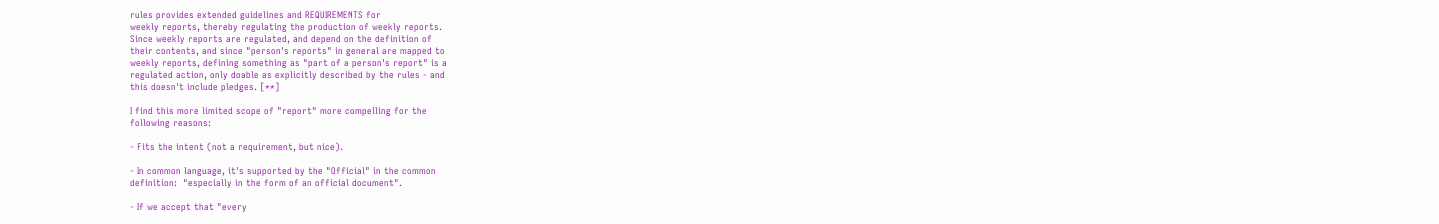rules provides extended guidelines and REQUIREMENTS for
weekly reports, thereby regulating the production of weekly reports.
Since weekly reports are regulated, and depend on the definition of
their contents, and since "person's reports" in general are mapped to
weekly reports, defining something as "part of a person's report" is a
regulated action, only doable as explicitly described by the rules - and
this doesn't include pledges. [**]

I find this more limited scope of "report" more compelling for the
following reasons:

- Fits the intent (not a requirement, but nice).

- In common language, it's supported by the "Official" in the common
definition:  "especially in the form of an official document".

- If we accept that "every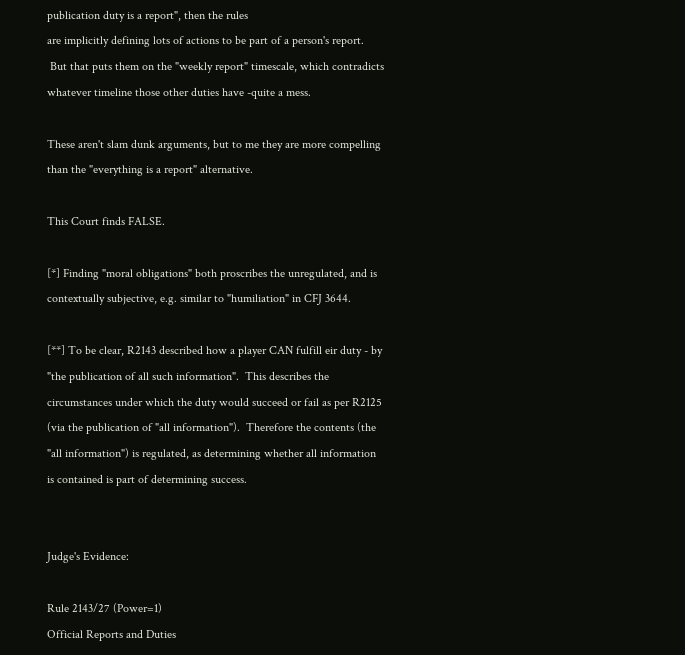publication duty is a report", then the rules
are implicitly defining lots of actions to be part of a person's report.
 But that puts them on the "weekly report" timescale, which contradicts
whatever timeline those other duties have -quite a mess.

These aren't slam dunk arguments, but to me they are more compelling
than the "everything is a report" alternative.

This Court finds FALSE.

[*] Finding "moral obligations" both proscribes the unregulated, and is
contextually subjective, e.g. similar to "humiliation" in CFJ 3644.

[**] To be clear, R2143 described how a player CAN fulfill eir duty - by
"the publication of all such information".  This describes the
circumstances under which the duty would succeed or fail as per R2125
(via the publication of "all information").  Therefore the contents (the
"all information") is regulated, as determining whether all information
is contained is part of determining success.


Judge's Evidence:

Rule 2143/27 (Power=1)
Official Reports and Duties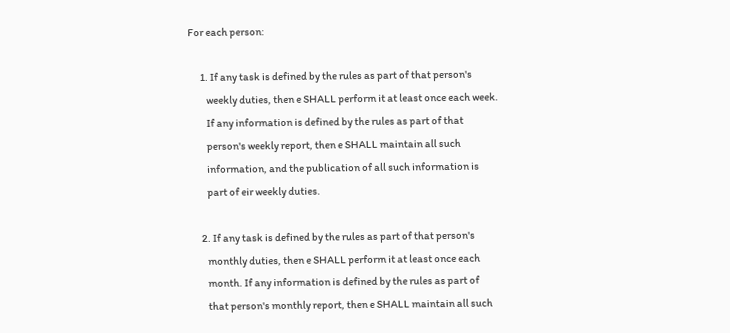For each person:

      1. If any task is defined by the rules as part of that person's
         weekly duties, then e SHALL perform it at least once each week.
         If any information is defined by the rules as part of that
         person's weekly report, then e SHALL maintain all such
         information, and the publication of all such information is
         part of eir weekly duties.

      2. If any task is defined by the rules as part of that person's
         monthly duties, then e SHALL perform it at least once each
         month. If any information is defined by the rules as part of
         that person's monthly report, then e SHALL maintain all such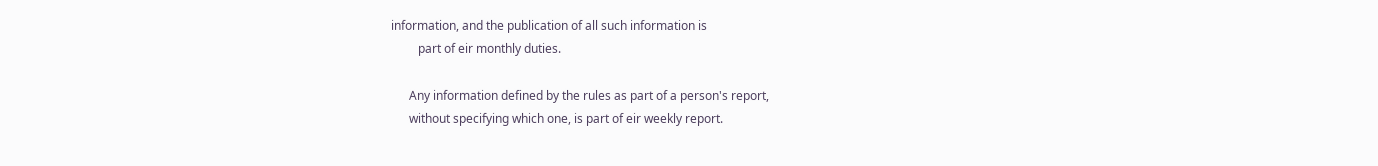information, and the publication of all such information is
         part of eir monthly duties.

      Any information defined by the rules as part of a person's report,
      without specifying which one, is part of eir weekly report.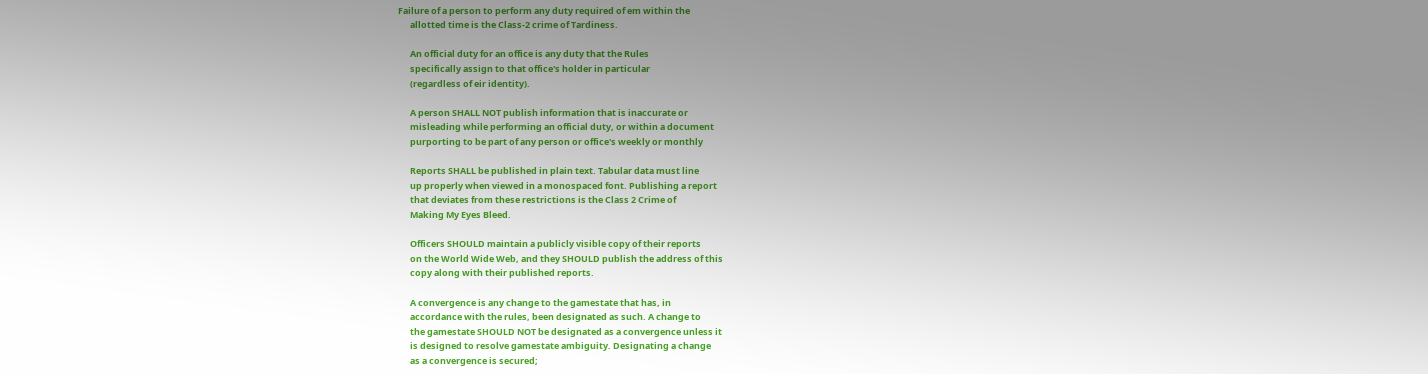Failure of a person to perform any duty required of em within the
      allotted time is the Class-2 crime of Tardiness.

      An official duty for an office is any duty that the Rules
      specifically assign to that office's holder in particular
      (regardless of eir identity).

      A person SHALL NOT publish information that is inaccurate or
      misleading while performing an official duty, or within a document
      purporting to be part of any person or office's weekly or monthly

      Reports SHALL be published in plain text. Tabular data must line
      up properly when viewed in a monospaced font. Publishing a report
      that deviates from these restrictions is the Class 2 Crime of
      Making My Eyes Bleed.

      Officers SHOULD maintain a publicly visible copy of their reports
      on the World Wide Web, and they SHOULD publish the address of this
      copy along with their published reports.

      A convergence is any change to the gamestate that has, in
      accordance with the rules, been designated as such. A change to
      the gamestate SHOULD NOT be designated as a convergence unless it
      is designed to resolve gamestate ambiguity. Designating a change
      as a convergence is secured;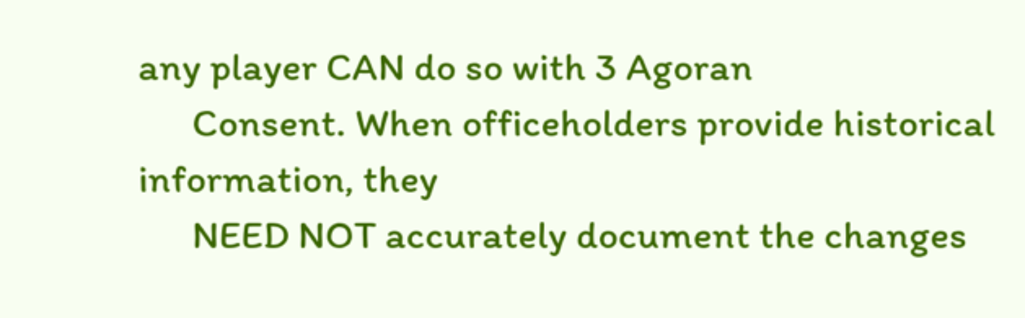any player CAN do so with 3 Agoran
      Consent. When officeholders provide historical information, they
      NEED NOT accurately document the changes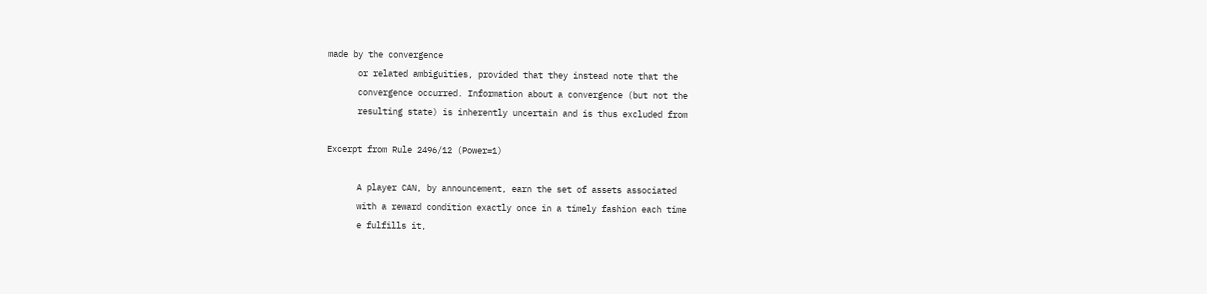made by the convergence
      or related ambiguities, provided that they instead note that the
      convergence occurred. Information about a convergence (but not the
      resulting state) is inherently uncertain and is thus excluded from

Excerpt from Rule 2496/12 (Power=1)

      A player CAN, by announcement, earn the set of assets associated
      with a reward condition exactly once in a timely fashion each time
      e fulfills it,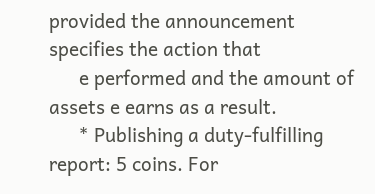provided the announcement specifies the action that
      e performed and the amount of assets e earns as a result.
      * Publishing a duty-fulfilling report: 5 coins. For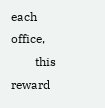each office,
        this reward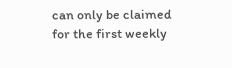can only be claimed for the first weekly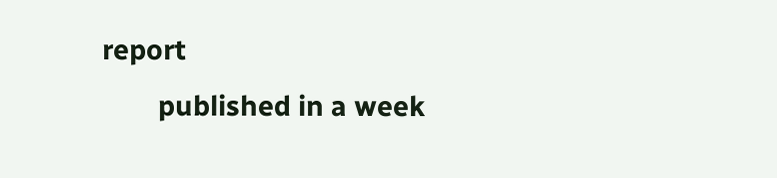report
        published in a week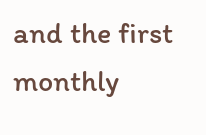and the first monthly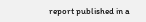report published in a